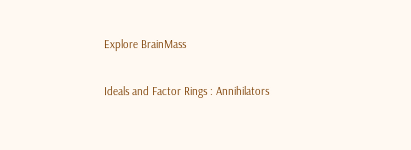Explore BrainMass

Ideals and Factor Rings : Annihilators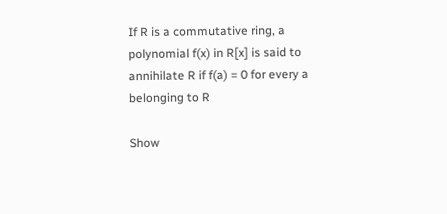If R is a commutative ring, a polynomial f(x) in R[x] is said to annihilate R if f(a) = 0 for every a belonging to R

Show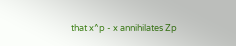that x^p - x annihilates Zp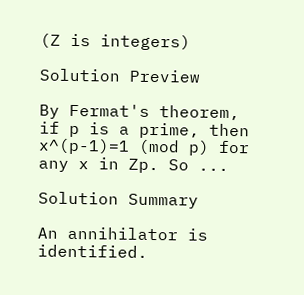(Z is integers)

Solution Preview

By Fermat's theorem, if p is a prime, then x^(p-1)=1 (mod p) for any x in Zp. So ...

Solution Summary

An annihilator is identified.